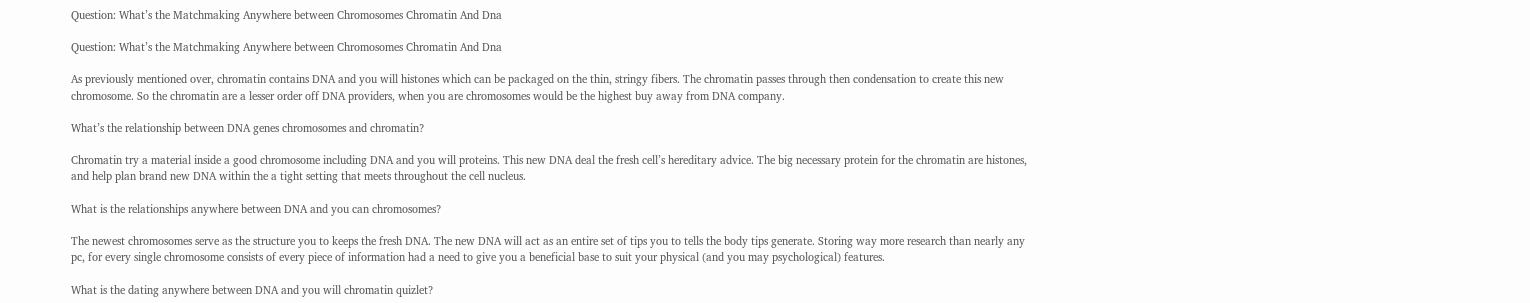Question: What’s the Matchmaking Anywhere between Chromosomes Chromatin And Dna

Question: What’s the Matchmaking Anywhere between Chromosomes Chromatin And Dna

As previously mentioned over, chromatin contains DNA and you will histones which can be packaged on the thin, stringy fibers. The chromatin passes through then condensation to create this new chromosome. So the chromatin are a lesser order off DNA providers, when you are chromosomes would be the highest buy away from DNA company.

What’s the relationship between DNA genes chromosomes and chromatin?

Chromatin try a material inside a good chromosome including DNA and you will proteins. This new DNA deal the fresh cell’s hereditary advice. The big necessary protein for the chromatin are histones, and help plan brand new DNA within the a tight setting that meets throughout the cell nucleus.

What is the relationships anywhere between DNA and you can chromosomes?

The newest chromosomes serve as the structure you to keeps the fresh DNA. The new DNA will act as an entire set of tips you to tells the body tips generate. Storing way more research than nearly any pc, for every single chromosome consists of every piece of information had a need to give you a beneficial base to suit your physical (and you may psychological) features.

What is the dating anywhere between DNA and you will chromatin quizlet?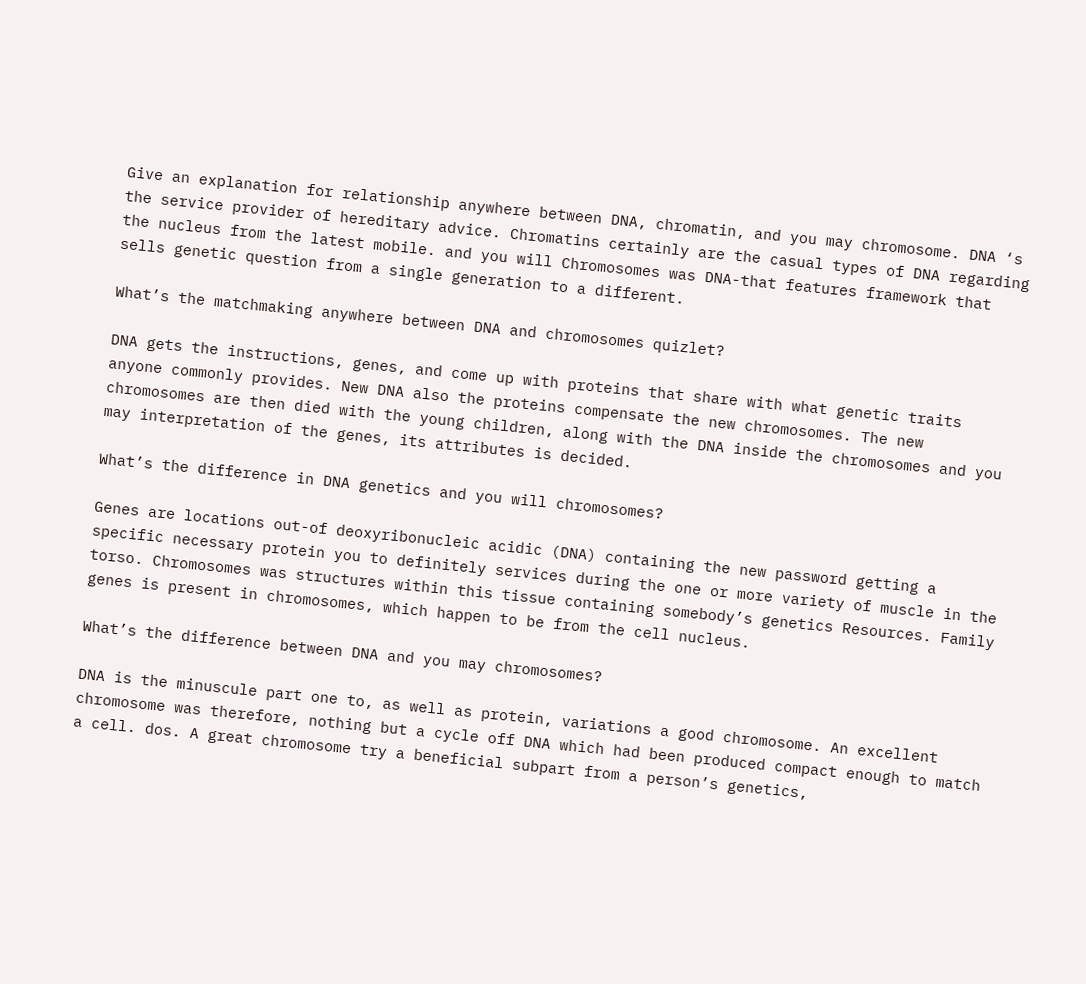Give an explanation for relationship anywhere between DNA, chromatin, and you may chromosome. DNA ‘s the service provider of hereditary advice. Chromatins certainly are the casual types of DNA regarding the nucleus from the latest mobile. and you will Chromosomes was DNA-that features framework that sells genetic question from a single generation to a different.

What’s the matchmaking anywhere between DNA and chromosomes quizlet?

DNA gets the instructions, genes, and come up with proteins that share with what genetic traits anyone commonly provides. New DNA also the proteins compensate the new chromosomes. The new chromosomes are then died with the young children, along with the DNA inside the chromosomes and you may interpretation of the genes, its attributes is decided.

What’s the difference in DNA genetics and you will chromosomes?

Genes are locations out-of deoxyribonucleic acidic (DNA) containing the new password getting a specific necessary protein you to definitely services during the one or more variety of muscle in the torso. Chromosomes was structures within this tissue containing somebody’s genetics Resources. Family genes is present in chromosomes, which happen to be from the cell nucleus.

What’s the difference between DNA and you may chromosomes?

DNA is the minuscule part one to, as well as protein, variations a good chromosome. An excellent chromosome was therefore, nothing but a cycle off DNA which had been produced compact enough to match a cell. dos. A great chromosome try a beneficial subpart from a person’s genetics,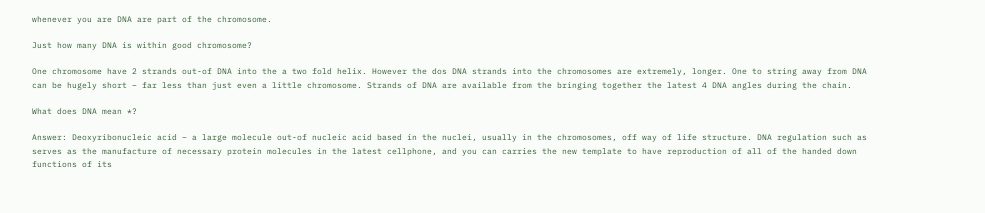whenever you are DNA are part of the chromosome.

Just how many DNA is within good chromosome?

One chromosome have 2 strands out-of DNA into the a two fold helix. However the dos DNA strands into the chromosomes are extremely, longer. One to string away from DNA can be hugely short – far less than just even a little chromosome. Strands of DNA are available from the bringing together the latest 4 DNA angles during the chain.

What does DNA mean *?

Answer: Deoxyribonucleic acid – a large molecule out-of nucleic acid based in the nuclei, usually in the chromosomes, off way of life structure. DNA regulation such as serves as the manufacture of necessary protein molecules in the latest cellphone, and you can carries the new template to have reproduction of all of the handed down functions of its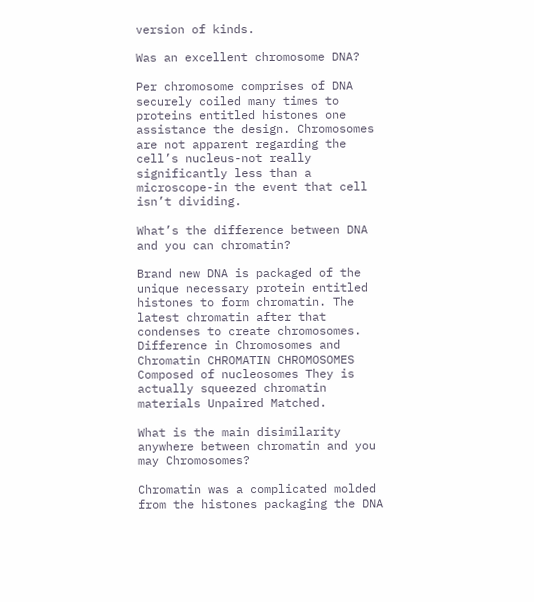version of kinds.

Was an excellent chromosome DNA?

Per chromosome comprises of DNA securely coiled many times to proteins entitled histones one assistance the design. Chromosomes are not apparent regarding the cell’s nucleus-not really significantly less than a microscope-in the event that cell isn’t dividing.

What’s the difference between DNA and you can chromatin?

Brand new DNA is packaged of the unique necessary protein entitled histones to form chromatin. The latest chromatin after that condenses to create chromosomes. Difference in Chromosomes and Chromatin CHROMATIN CHROMOSOMES Composed of nucleosomes They is actually squeezed chromatin materials Unpaired Matched.

What is the main disimilarity anywhere between chromatin and you may Chromosomes?

Chromatin was a complicated molded from the histones packaging the DNA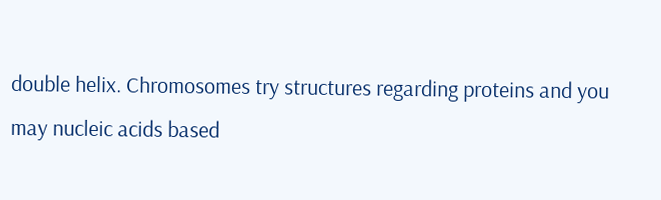double helix. Chromosomes try structures regarding proteins and you may nucleic acids based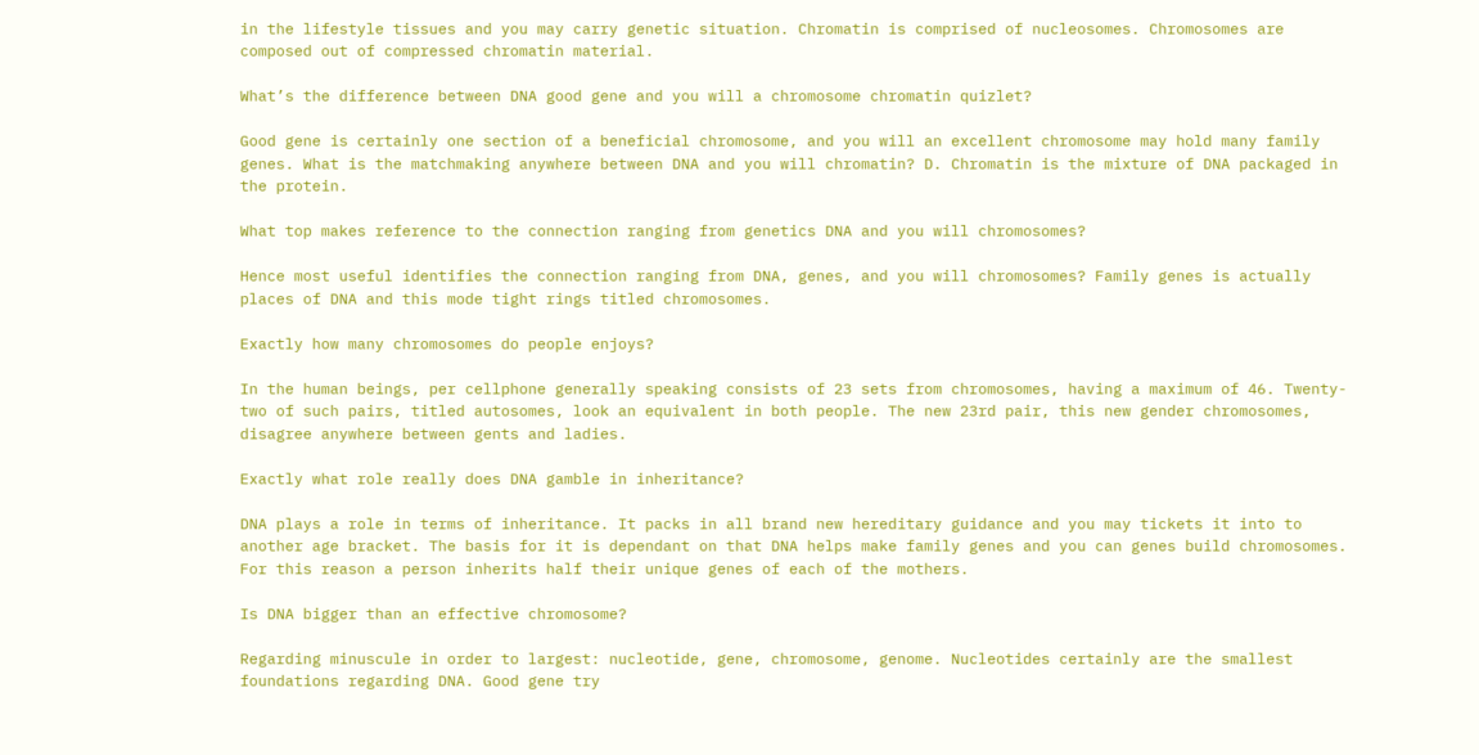in the lifestyle tissues and you may carry genetic situation. Chromatin is comprised of nucleosomes. Chromosomes are composed out of compressed chromatin material.

What’s the difference between DNA good gene and you will a chromosome chromatin quizlet?

Good gene is certainly one section of a beneficial chromosome, and you will an excellent chromosome may hold many family genes. What is the matchmaking anywhere between DNA and you will chromatin? D. Chromatin is the mixture of DNA packaged in the protein.

What top makes reference to the connection ranging from genetics DNA and you will chromosomes?

Hence most useful identifies the connection ranging from DNA, genes, and you will chromosomes? Family genes is actually places of DNA and this mode tight rings titled chromosomes.

Exactly how many chromosomes do people enjoys?

In the human beings, per cellphone generally speaking consists of 23 sets from chromosomes, having a maximum of 46. Twenty-two of such pairs, titled autosomes, look an equivalent in both people. The new 23rd pair, this new gender chromosomes, disagree anywhere between gents and ladies.

Exactly what role really does DNA gamble in inheritance?

DNA plays a role in terms of inheritance. It packs in all brand new hereditary guidance and you may tickets it into to another age bracket. The basis for it is dependant on that DNA helps make family genes and you can genes build chromosomes. For this reason a person inherits half their unique genes of each of the mothers.

Is DNA bigger than an effective chromosome?

Regarding minuscule in order to largest: nucleotide, gene, chromosome, genome. Nucleotides certainly are the smallest foundations regarding DNA. Good gene try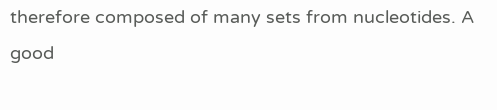therefore composed of many sets from nucleotides. A good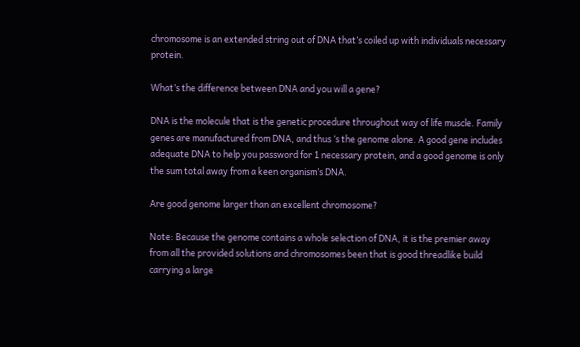chromosome is an extended string out of DNA that’s coiled up with individuals necessary protein.

What’s the difference between DNA and you will a gene?

DNA is the molecule that is the genetic procedure throughout way of life muscle. Family genes are manufactured from DNA, and thus ‘s the genome alone. A good gene includes adequate DNA to help you password for 1 necessary protein, and a good genome is only the sum total away from a keen organism’s DNA.

Are good genome larger than an excellent chromosome?

Note: Because the genome contains a whole selection of DNA, it is the premier away from all the provided solutions and chromosomes been that is good threadlike build carrying a large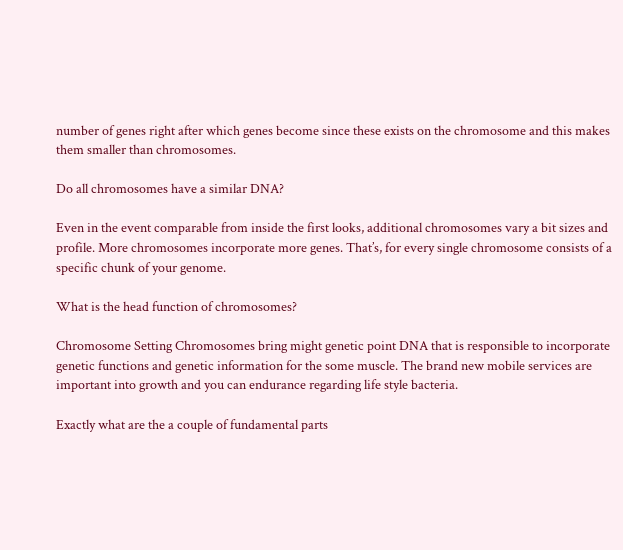number of genes right after which genes become since these exists on the chromosome and this makes them smaller than chromosomes.

Do all chromosomes have a similar DNA?

Even in the event comparable from inside the first looks, additional chromosomes vary a bit sizes and profile. More chromosomes incorporate more genes. That’s, for every single chromosome consists of a specific chunk of your genome.

What is the head function of chromosomes?

Chromosome Setting Chromosomes bring might genetic point DNA that is responsible to incorporate genetic functions and genetic information for the some muscle. The brand new mobile services are important into growth and you can endurance regarding life style bacteria.

Exactly what are the a couple of fundamental parts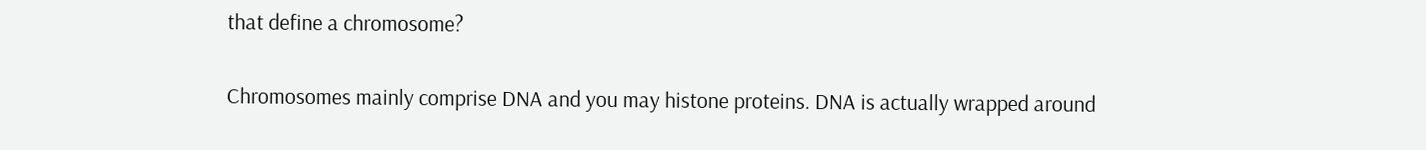that define a chromosome?

Chromosomes mainly comprise DNA and you may histone proteins. DNA is actually wrapped around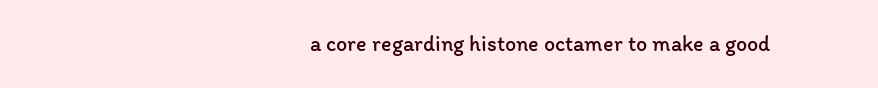a core regarding histone octamer to make a good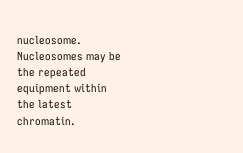nucleosome. Nucleosomes may be the repeated equipment within the latest chromatin.